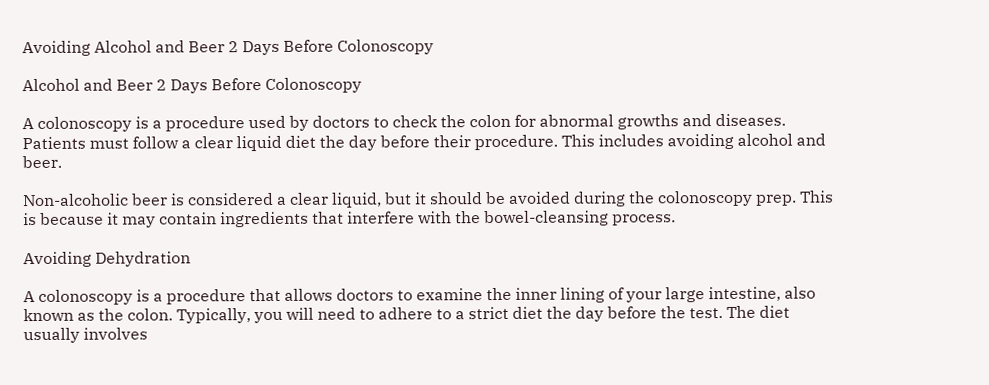Avoiding Alcohol and Beer 2 Days Before Colonoscopy

Alcohol and Beer 2 Days Before Colonoscopy

A colonoscopy is a procedure used by doctors to check the colon for abnormal growths and diseases. Patients must follow a clear liquid diet the day before their procedure. This includes avoiding alcohol and beer.

Non-alcoholic beer is considered a clear liquid, but it should be avoided during the colonoscopy prep. This is because it may contain ingredients that interfere with the bowel-cleansing process.

Avoiding Dehydration

A colonoscopy is a procedure that allows doctors to examine the inner lining of your large intestine, also known as the colon. Typically, you will need to adhere to a strict diet the day before the test. The diet usually involves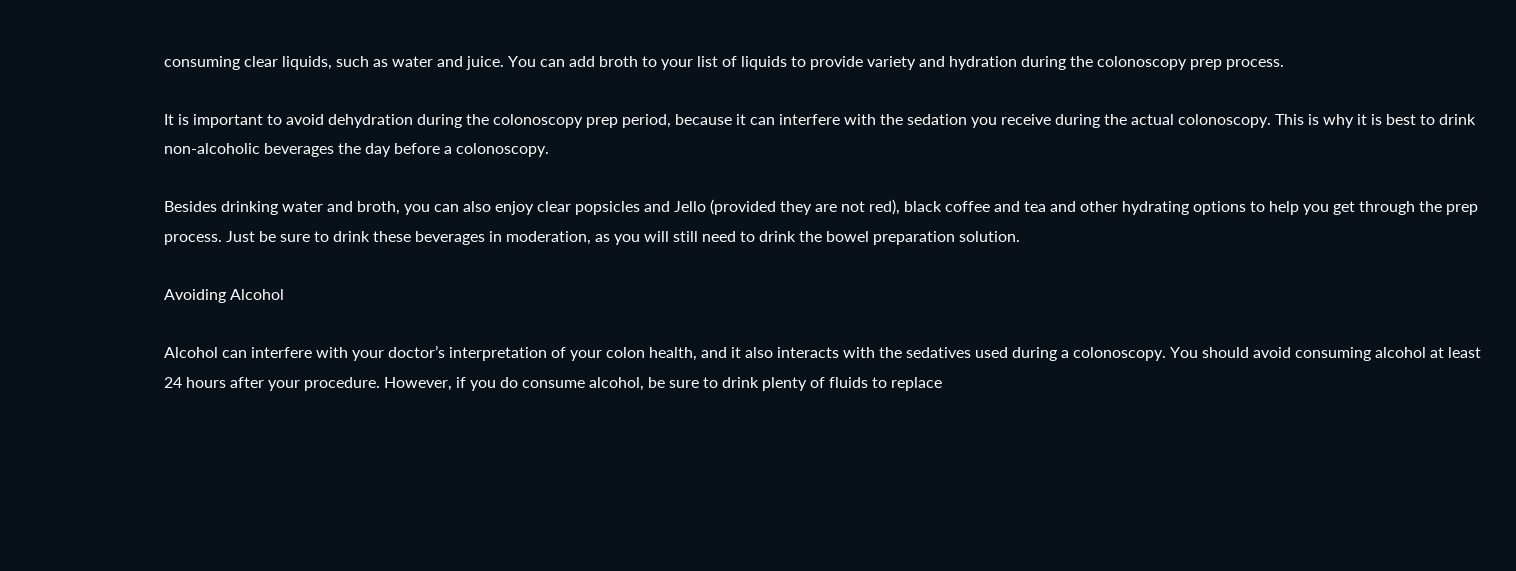consuming clear liquids, such as water and juice. You can add broth to your list of liquids to provide variety and hydration during the colonoscopy prep process.

It is important to avoid dehydration during the colonoscopy prep period, because it can interfere with the sedation you receive during the actual colonoscopy. This is why it is best to drink non-alcoholic beverages the day before a colonoscopy.

Besides drinking water and broth, you can also enjoy clear popsicles and Jello (provided they are not red), black coffee and tea and other hydrating options to help you get through the prep process. Just be sure to drink these beverages in moderation, as you will still need to drink the bowel preparation solution.

Avoiding Alcohol

Alcohol can interfere with your doctor’s interpretation of your colon health, and it also interacts with the sedatives used during a colonoscopy. You should avoid consuming alcohol at least 24 hours after your procedure. However, if you do consume alcohol, be sure to drink plenty of fluids to replace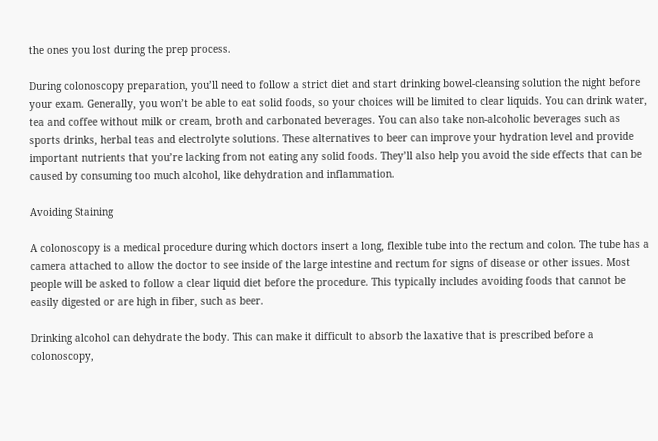the ones you lost during the prep process.

During colonoscopy preparation, you’ll need to follow a strict diet and start drinking bowel-cleansing solution the night before your exam. Generally, you won’t be able to eat solid foods, so your choices will be limited to clear liquids. You can drink water, tea and coffee without milk or cream, broth and carbonated beverages. You can also take non-alcoholic beverages such as sports drinks, herbal teas and electrolyte solutions. These alternatives to beer can improve your hydration level and provide important nutrients that you’re lacking from not eating any solid foods. They’ll also help you avoid the side effects that can be caused by consuming too much alcohol, like dehydration and inflammation.

Avoiding Staining

A colonoscopy is a medical procedure during which doctors insert a long, flexible tube into the rectum and colon. The tube has a camera attached to allow the doctor to see inside of the large intestine and rectum for signs of disease or other issues. Most people will be asked to follow a clear liquid diet before the procedure. This typically includes avoiding foods that cannot be easily digested or are high in fiber, such as beer.

Drinking alcohol can dehydrate the body. This can make it difficult to absorb the laxative that is prescribed before a colonoscopy,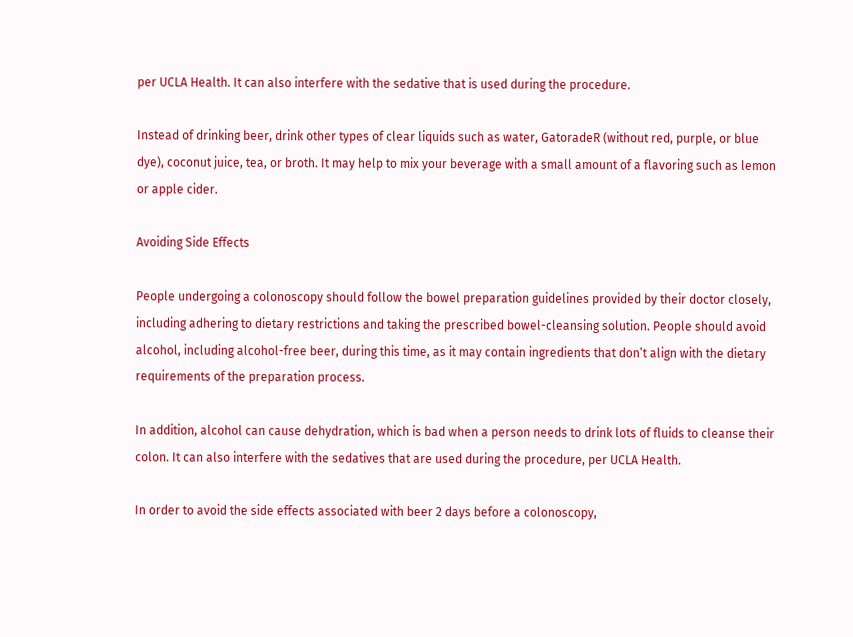per UCLA Health. It can also interfere with the sedative that is used during the procedure.

Instead of drinking beer, drink other types of clear liquids such as water, GatoradeR (without red, purple, or blue dye), coconut juice, tea, or broth. It may help to mix your beverage with a small amount of a flavoring such as lemon or apple cider.

Avoiding Side Effects

People undergoing a colonoscopy should follow the bowel preparation guidelines provided by their doctor closely, including adhering to dietary restrictions and taking the prescribed bowel-cleansing solution. People should avoid alcohol, including alcohol-free beer, during this time, as it may contain ingredients that don’t align with the dietary requirements of the preparation process.

In addition, alcohol can cause dehydration, which is bad when a person needs to drink lots of fluids to cleanse their colon. It can also interfere with the sedatives that are used during the procedure, per UCLA Health.

In order to avoid the side effects associated with beer 2 days before a colonoscopy,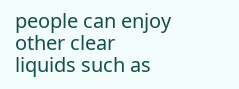people can enjoy other clear liquids such as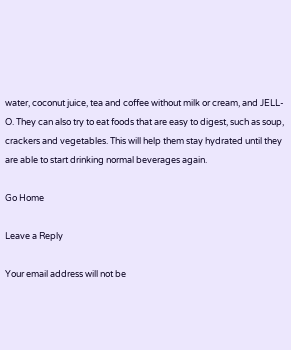water, coconut juice, tea and coffee without milk or cream, and JELL-O. They can also try to eat foods that are easy to digest, such as soup, crackers and vegetables. This will help them stay hydrated until they are able to start drinking normal beverages again.

Go Home

Leave a Reply

Your email address will not be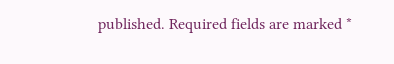published. Required fields are marked *